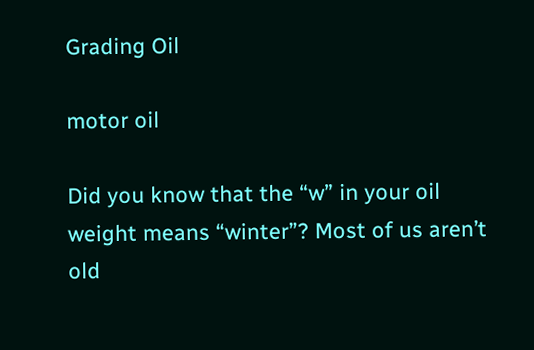Grading Oil

motor oil

Did you know that the “w” in your oil weight means “winter”? Most of us aren’t old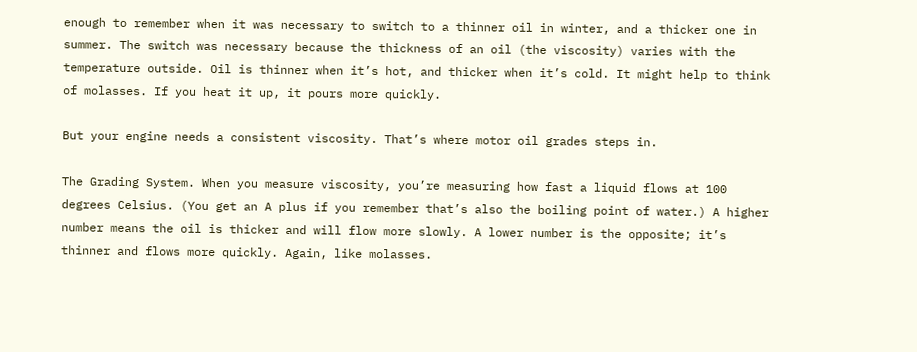enough to remember when it was necessary to switch to a thinner oil in winter, and a thicker one in summer. The switch was necessary because the thickness of an oil (the viscosity) varies with the temperature outside. Oil is thinner when it’s hot, and thicker when it’s cold. It might help to think of molasses. If you heat it up, it pours more quickly.

But your engine needs a consistent viscosity. That’s where motor oil grades steps in.

The Grading System. When you measure viscosity, you’re measuring how fast a liquid flows at 100 degrees Celsius. (You get an A plus if you remember that’s also the boiling point of water.) A higher number means the oil is thicker and will flow more slowly. A lower number is the opposite; it’s thinner and flows more quickly. Again, like molasses.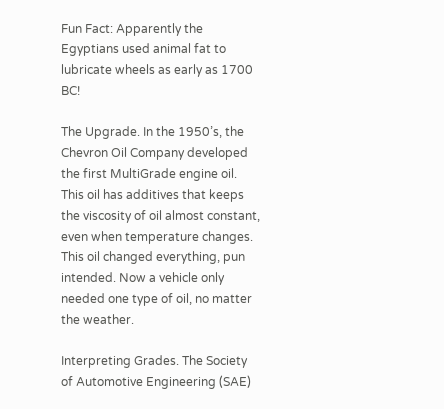Fun Fact: Apparently the Egyptians used animal fat to lubricate wheels as early as 1700 BC!

The Upgrade. In the 1950’s, the Chevron Oil Company developed the first MultiGrade engine oil. This oil has additives that keeps the viscosity of oil almost constant, even when temperature changes. This oil changed everything, pun intended. Now a vehicle only needed one type of oil, no matter the weather.

Interpreting Grades. The Society of Automotive Engineering (SAE)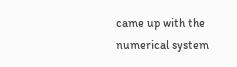came up with the numerical system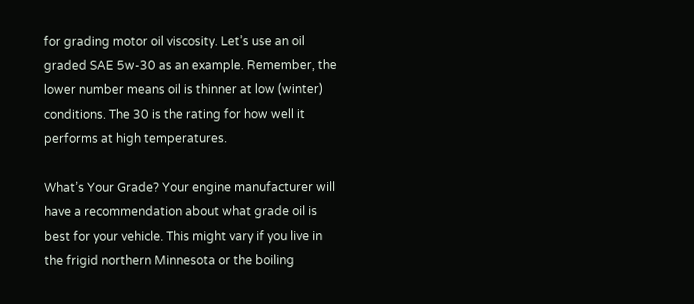for grading motor oil viscosity. Let’s use an oil graded SAE 5w-30 as an example. Remember, the lower number means oil is thinner at low (winter) conditions. The 30 is the rating for how well it performs at high temperatures.

What’s Your Grade? Your engine manufacturer will have a recommendation about what grade oil is best for your vehicle. This might vary if you live in the frigid northern Minnesota or the boiling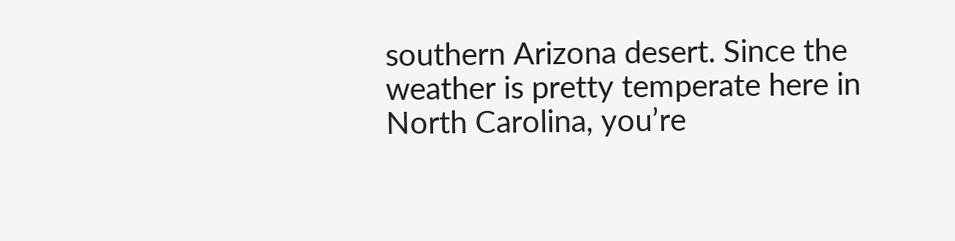southern Arizona desert. Since the weather is pretty temperate here in North Carolina, you’re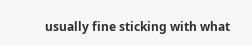usually fine sticking with what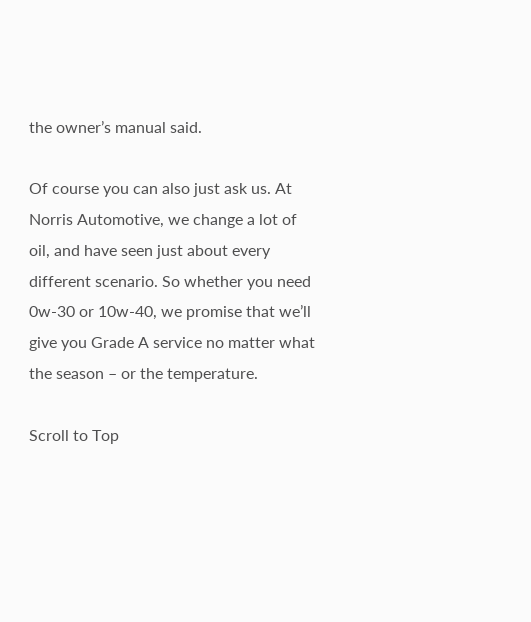the owner’s manual said.

Of course you can also just ask us. At Norris Automotive, we change a lot of oil, and have seen just about every different scenario. So whether you need 0w-30 or 10w-40, we promise that we’ll give you Grade A service no matter what the season – or the temperature.

Scroll to Top